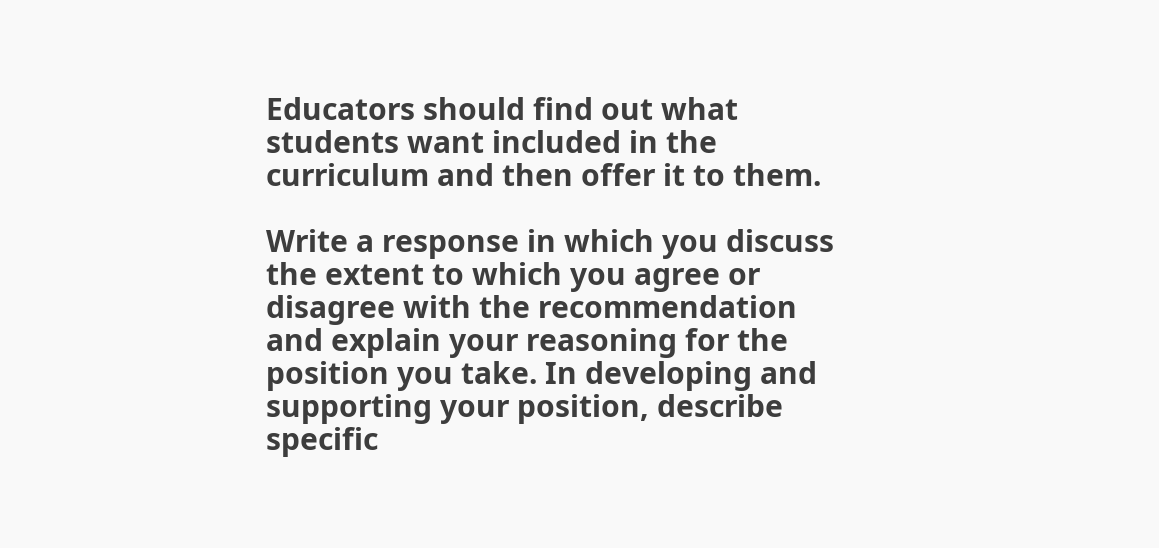Educators should find out what students want included in the curriculum and then offer it to them.

Write a response in which you discuss the extent to which you agree or disagree with the recommendation and explain your reasoning for the position you take. In developing and supporting your position, describe specific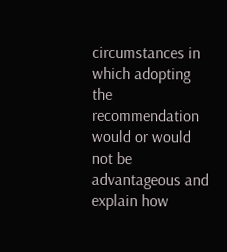circumstances in which adopting the recommendation would or would not be advantageous and explain how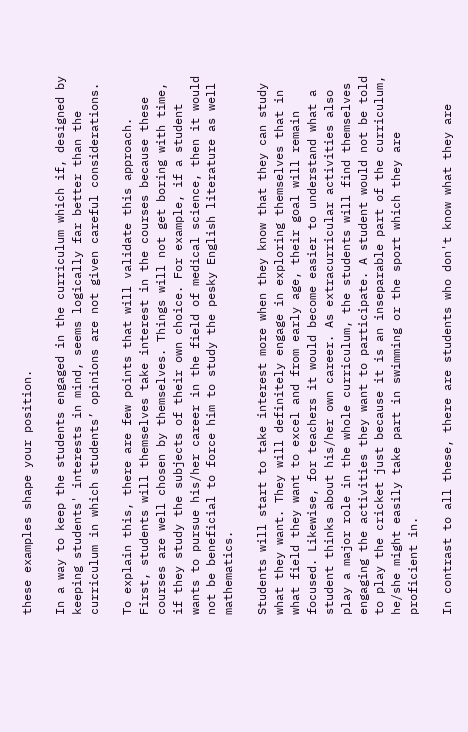these examples shape your position.

In a way to keep the students engaged in the curriculum which if, designed by keeping students' interests in mind, seems logically far better than the curriculum in which students’ opinions are not given careful considerations.

To explain this, there are few points that will validate this approach. First, students will themselves take interest in the courses because these courses are well chosen by themselves. Things will not get boring with time, if they study the subjects of their own choice. For example, if a student wants to pursue his/her career in the field of medical science, then it would not be beneficial to force him to study the pesky English literature as well mathematics.

Students will start to take interest more when they know that they can study what they want. They will definitely engage in exploring themselves that in what field they want to excel and from early age, their goal will remain focused. Likewise, for teachers it would become easier to understand what a student thinks about his/her own career. As extracurricular activities also play a major role in the whole curriculum, the students will find themselves engaging the activities they want to participate. A student would not be told to play the cricket just because it is an inseparable part of the curriculum, he/she might easily take part in swimming or the sport which they are proficient in.

In contrast to all these, there are students who don't know what they are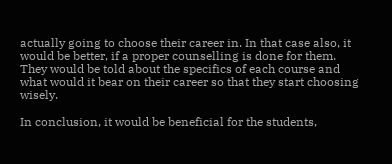actually going to choose their career in. In that case also, it would be better, if a proper counselling is done for them. They would be told about the specifics of each course and what would it bear on their career so that they start choosing wisely.

In conclusion, it would be beneficial for the students,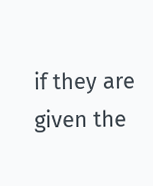if they are given the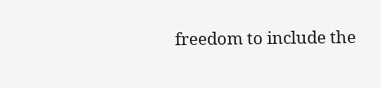freedom to include the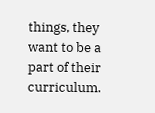things, they want to be a part of their curriculum.